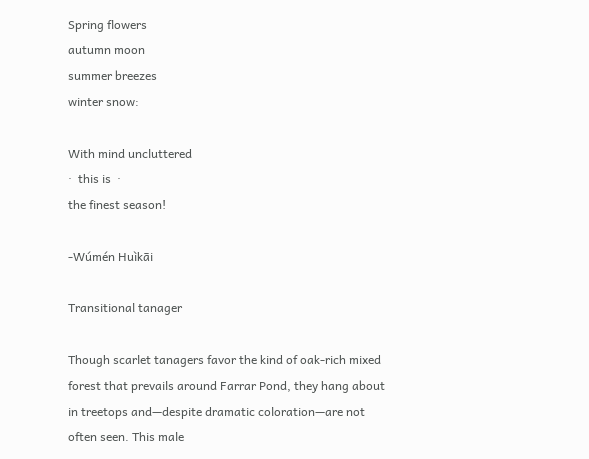Spring flowers
autumn moon
summer breezes
winter snow:

With mind uncluttered
·  this is  ·
the finest season!

-Wúmén Huìkāi

Transitional tanager

Though scarlet tanagers favor the kind of oak-rich mixed forest that prevails around Farrar Pond, they hang about in treetops and—despite dramatic coloration—are not often seen. This male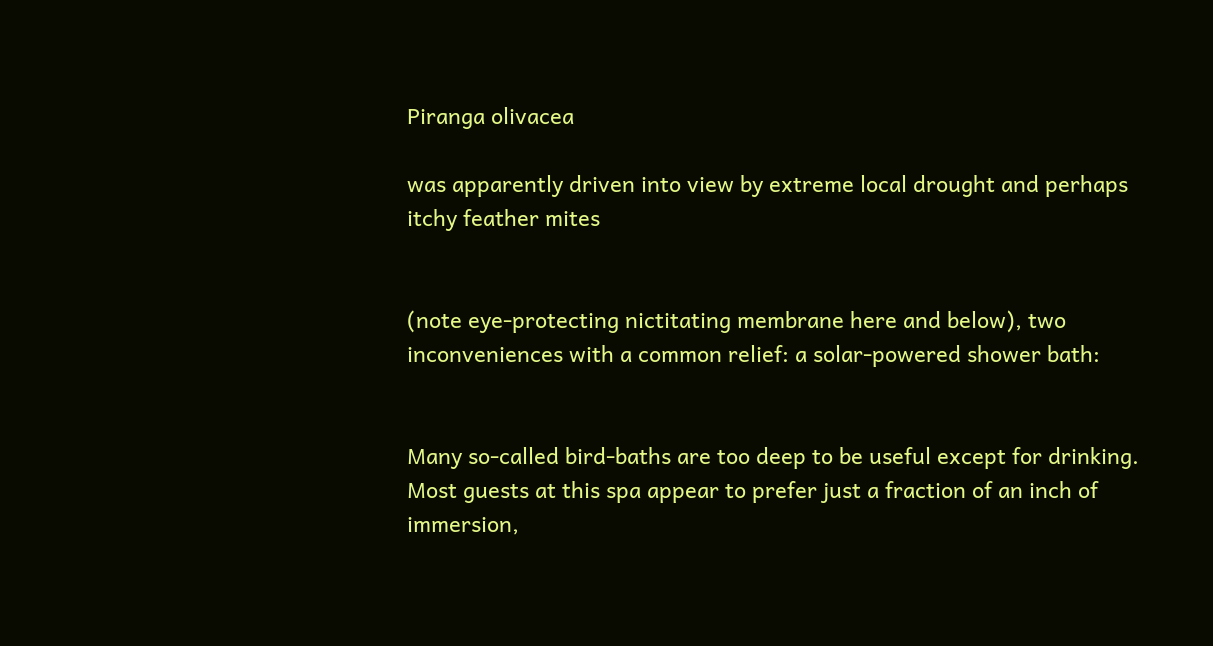Piranga olivacea

was apparently driven into view by extreme local drought and perhaps itchy feather mites


(note eye-protecting nictitating membrane here and below), two inconveniences with a common relief: a solar-powered shower bath:


Many so-called bird-baths are too deep to be useful except for drinking. Most guests at this spa appear to prefer just a fraction of an inch of immersion,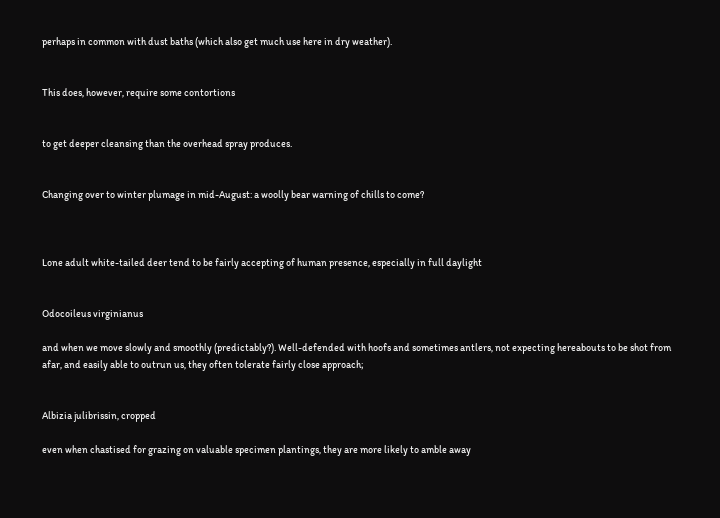perhaps in common with dust baths (which also get much use here in dry weather).


This does, however, require some contortions


to get deeper cleansing than the overhead spray produces.


Changing over to winter plumage in mid-August: a woolly bear warning of chills to come?



Lone adult white-tailed deer tend to be fairly accepting of human presence, especially in full daylight


Odocoileus virginianus

and when we move slowly and smoothly (predictably?). Well-defended with hoofs and sometimes antlers, not expecting hereabouts to be shot from afar, and easily able to outrun us, they often tolerate fairly close approach;


Albizia julibrissin, cropped

even when chastised for grazing on valuable specimen plantings, they are more likely to amble away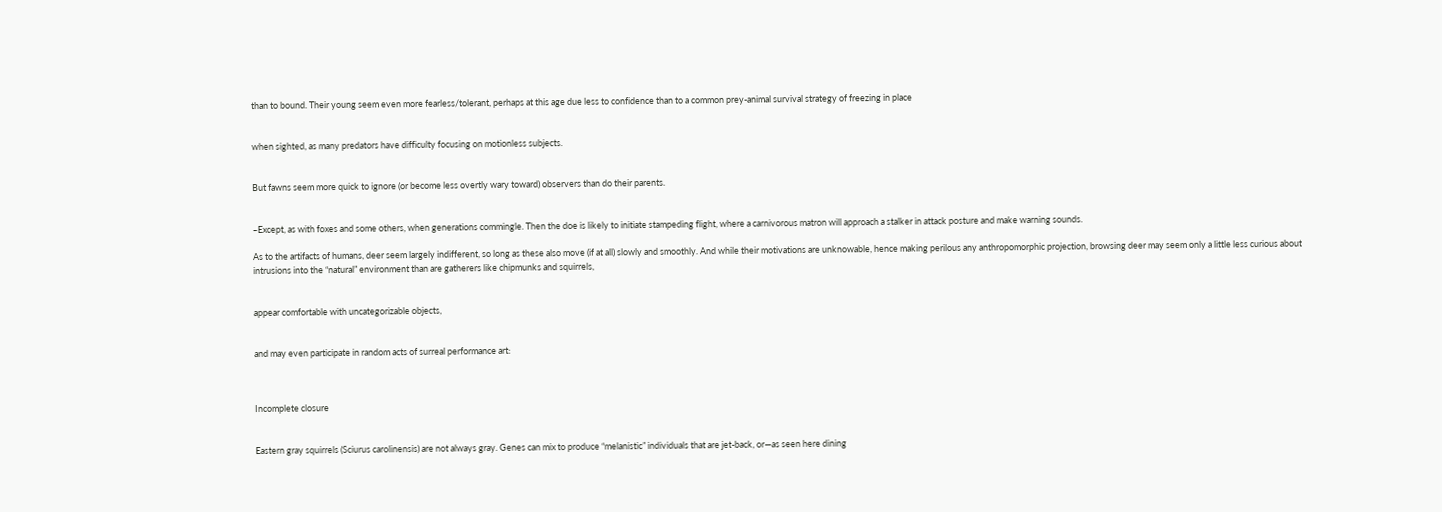than to bound. Their young seem even more fearless/tolerant, perhaps at this age due less to confidence than to a common prey-animal survival strategy of freezing in place


when sighted, as many predators have difficulty focusing on motionless subjects.


But fawns seem more quick to ignore (or become less overtly wary toward) observers than do their parents.


–Except, as with foxes and some others, when generations commingle. Then the doe is likely to initiate stampeding flight, where a carnivorous matron will approach a stalker in attack posture and make warning sounds.

As to the artifacts of humans, deer seem largely indifferent, so long as these also move (if at all) slowly and smoothly. And while their motivations are unknowable, hence making perilous any anthropomorphic projection, browsing deer may seem only a little less curious about intrusions into the “natural” environment than are gatherers like chipmunks and squirrels,


appear comfortable with uncategorizable objects,


and may even participate in random acts of surreal performance art:



Incomplete closure


Eastern gray squirrels (Sciurus carolinensis) are not always gray. Genes can mix to produce “melanistic” individuals that are jet-back, or—as seen here dining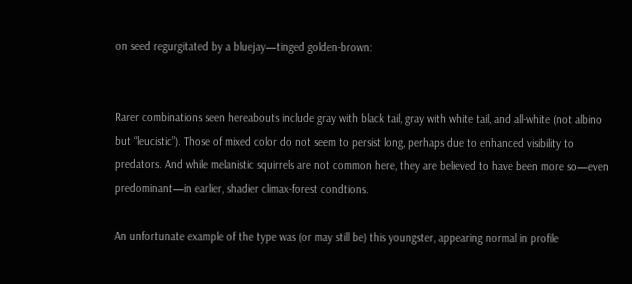on seed regurgitated by a bluejay—tinged golden-brown:


Rarer combinations seen hereabouts include gray with black tail, gray with white tail, and all-white (not albino but “leucistic”). Those of mixed color do not seem to persist long, perhaps due to enhanced visibility to predators. And while melanistic squirrels are not common here, they are believed to have been more so—even predominant—in earlier, shadier climax-forest condtions.

An unfortunate example of the type was (or may still be) this youngster, appearing normal in profile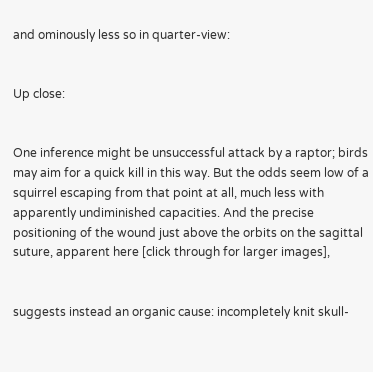and ominously less so in quarter-view:


Up close:


One inference might be unsuccessful attack by a raptor; birds may aim for a quick kill in this way. But the odds seem low of a squirrel escaping from that point at all, much less with apparently undiminished capacities. And the precise positioning of the wound just above the orbits on the sagittal suture, apparent here [click through for larger images],


suggests instead an organic cause: incompletely knit skull-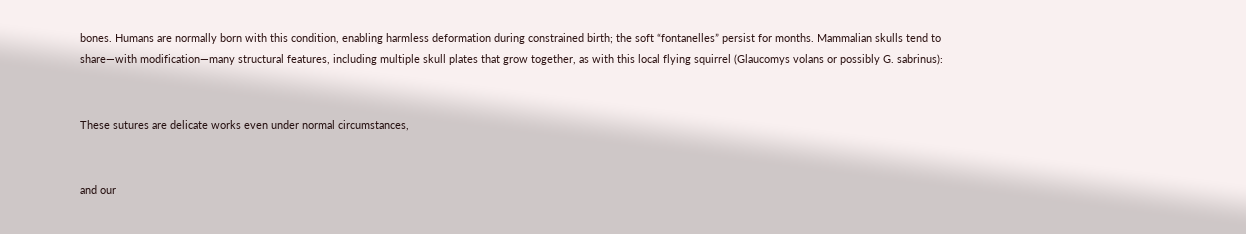bones. Humans are normally born with this condition, enabling harmless deformation during constrained birth; the soft “fontanelles” persist for months. Mammalian skulls tend to share—with modification—many structural features, including multiple skull plates that grow together, as with this local flying squirrel (Glaucomys volans or possibly G. sabrinus):


These sutures are delicate works even under normal circumstances,


and our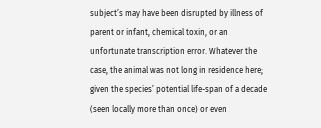subject’s may have been disrupted by illness of parent or infant, chemical toxin, or an unfortunate transcription error. Whatever the case, the animal was not long in residence here; given the species’ potential life-span of a decade (seen locally more than once) or even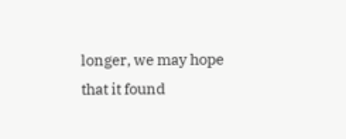longer, we may hope that it found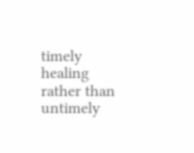timely healing rather than untimely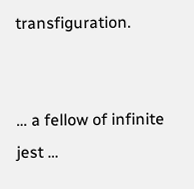transfiguration.


… a fellow of infinite jest …